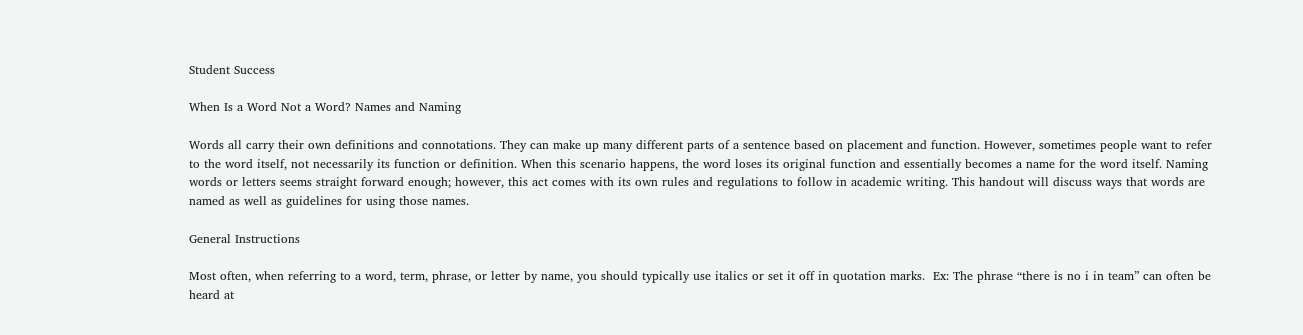Student Success

When Is a Word Not a Word? Names and Naming

Words all carry their own definitions and connotations. They can make up many different parts of a sentence based on placement and function. However, sometimes people want to refer to the word itself, not necessarily its function or definition. When this scenario happens, the word loses its original function and essentially becomes a name for the word itself. Naming words or letters seems straight forward enough; however, this act comes with its own rules and regulations to follow in academic writing. This handout will discuss ways that words are named as well as guidelines for using those names.

General Instructions

Most often, when referring to a word, term, phrase, or letter by name, you should typically use italics or set it off in quotation marks.  Ex: The phrase “there is no i in team” can often be heard at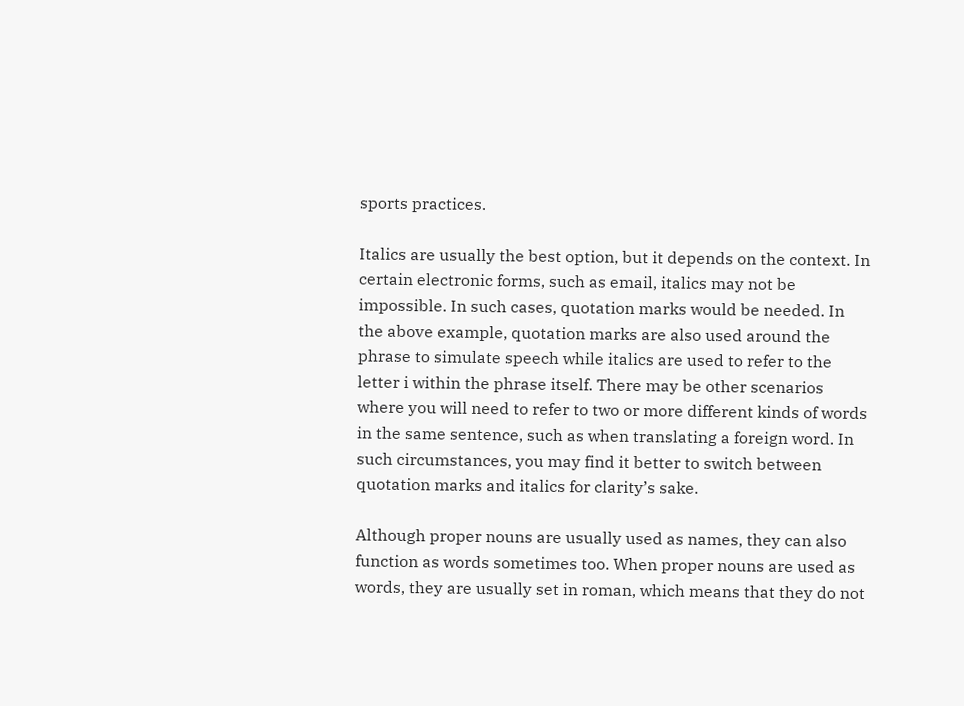sports practices.

Italics are usually the best option, but it depends on the context. In certain electronic forms, such as email, italics may not be impossible. In such cases, quotation marks would be needed. In the above example, quotation marks are also used around the phrase to simulate speech while italics are used to refer to the letter i within the phrase itself. There may be other scenarios where you will need to refer to two or more different kinds of words in the same sentence, such as when translating a foreign word. In such circumstances, you may find it better to switch between quotation marks and italics for clarity’s sake.

Although proper nouns are usually used as names, they can also function as words sometimes too. When proper nouns are used as words, they are usually set in roman, which means that they do not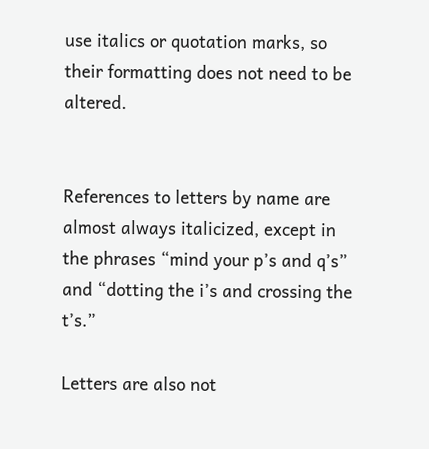use italics or quotation marks, so their formatting does not need to be altered.


References to letters by name are almost always italicized, except in the phrases “mind your p’s and q’s” and “dotting the i’s and crossing the t’s.”

Letters are also not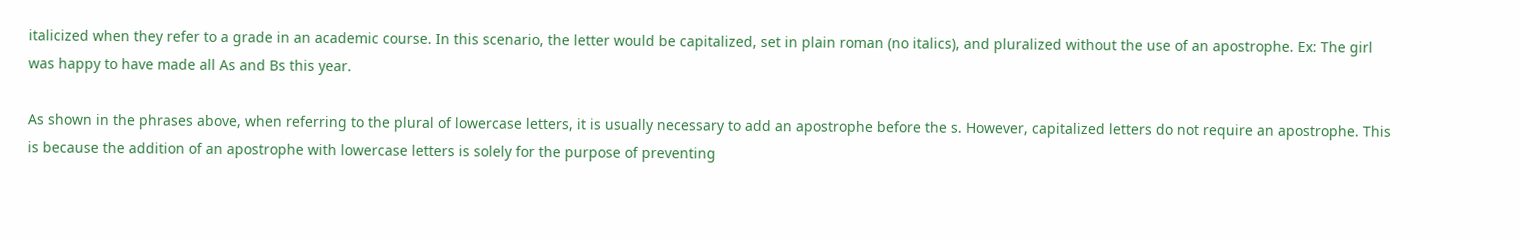italicized when they refer to a grade in an academic course. In this scenario, the letter would be capitalized, set in plain roman (no italics), and pluralized without the use of an apostrophe. Ex: The girl was happy to have made all As and Bs this year.

As shown in the phrases above, when referring to the plural of lowercase letters, it is usually necessary to add an apostrophe before the s. However, capitalized letters do not require an apostrophe. This is because the addition of an apostrophe with lowercase letters is solely for the purpose of preventing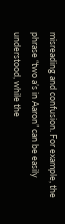misreading and confusion. For example, the phrase “two a’s in Aaron” can be easily understood, while the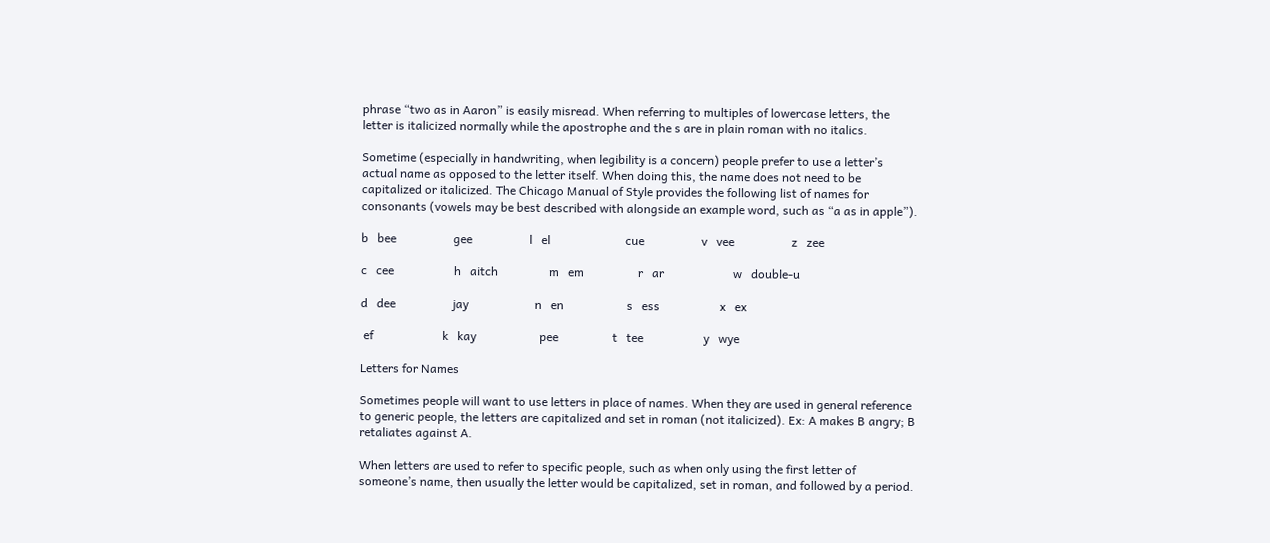phrase “two as in Aaron” is easily misread. When referring to multiples of lowercase letters, the letter is italicized normally while the apostrophe and the s are in plain roman with no italics.

Sometime (especially in handwriting, when legibility is a concern) people prefer to use a letter’s actual name as opposed to the letter itself. When doing this, the name does not need to be capitalized or italicized. The Chicago Manual of Style provides the following list of names for consonants (vowels may be best described with alongside an example word, such as “a as in apple”).

b   bee                   gee                   l   el                         cue                   v   vee                   z   zee

c   cee                    h   aitch                 m   em                  r   ar                       w   double-u

d   dee                   jay                      n   en                     s   ess                    x   ex

 ef                       k   kay                     pee                  t   tee                    y   wye

Letters for Names

Sometimes people will want to use letters in place of names. When they are used in general reference to generic people, the letters are capitalized and set in roman (not italicized). Ex: A makes B angry; B retaliates against A.

When letters are used to refer to specific people, such as when only using the first letter of someone’s name, then usually the letter would be capitalized, set in roman, and followed by a period.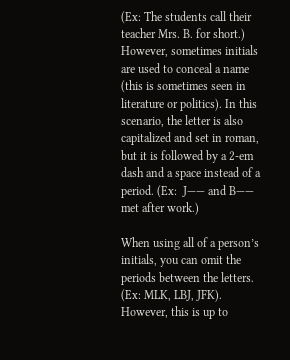(Ex: The students call their teacher Mrs. B. for short.) However, sometimes initials are used to conceal a name (this is sometimes seen in literature or politics). In this scenario, the letter is also capitalized and set in roman, but it is followed by a 2-em dash and a space instead of a period. (Ex:  J—— and B—— met after work.)

When using all of a person’s initials, you can omit the periods between the letters. (Ex: MLK, LBJ, JFK). However, this is up to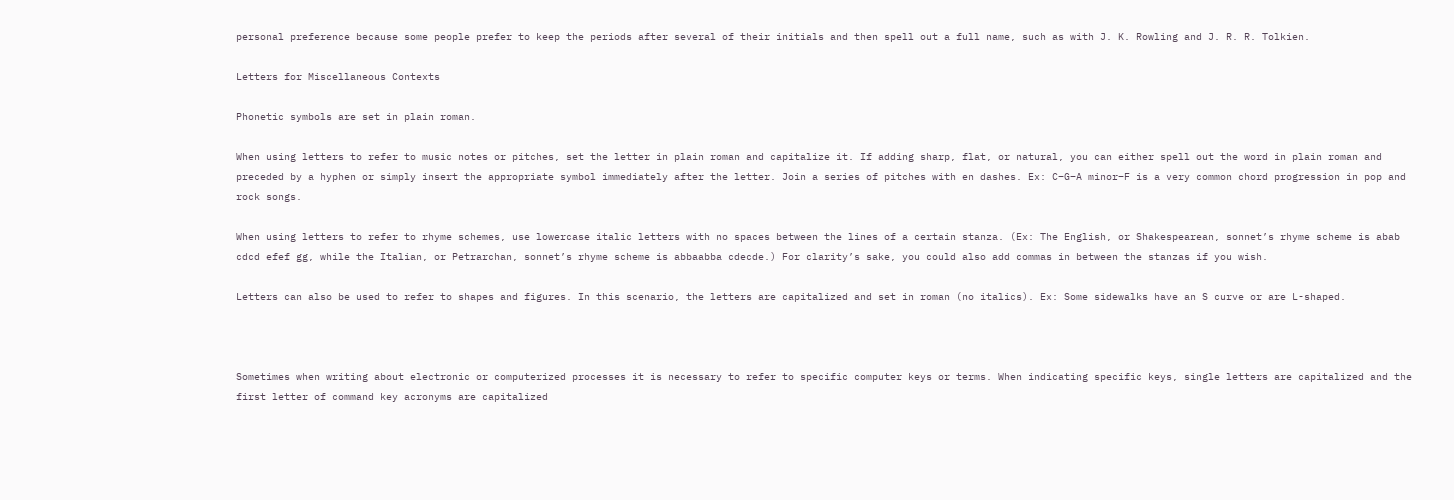personal preference because some people prefer to keep the periods after several of their initials and then spell out a full name, such as with J. K. Rowling and J. R. R. Tolkien.

Letters for Miscellaneous Contexts

Phonetic symbols are set in plain roman.

When using letters to refer to music notes or pitches, set the letter in plain roman and capitalize it. If adding sharp, flat, or natural, you can either spell out the word in plain roman and preceded by a hyphen or simply insert the appropriate symbol immediately after the letter. Join a series of pitches with en dashes. Ex: C–G–A minor–F is a very common chord progression in pop and rock songs.

When using letters to refer to rhyme schemes, use lowercase italic letters with no spaces between the lines of a certain stanza. (Ex: The English, or Shakespearean, sonnet’s rhyme scheme is abab cdcd efef gg, while the Italian, or Petrarchan, sonnet’s rhyme scheme is abbaabba cdecde.) For clarity’s sake, you could also add commas in between the stanzas if you wish.

Letters can also be used to refer to shapes and figures. In this scenario, the letters are capitalized and set in roman (no italics). Ex: Some sidewalks have an S curve or are L-shaped.



Sometimes when writing about electronic or computerized processes it is necessary to refer to specific computer keys or terms. When indicating specific keys, single letters are capitalized and the first letter of command key acronyms are capitalized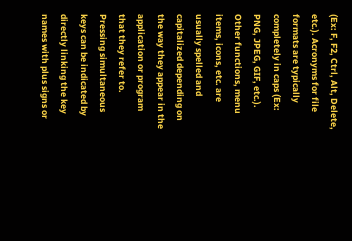(Ex: F, F2, Ctrl, Alt, Delete, etc.). Acronyms for file formats are typically completely in caps (Ex: PNG, JPEG, GIF, etc.). Other functions, menu items, icons, etc. are usually spelled and capitalized depending on the way they appear in the application or program that they refer to. Pressing simultaneous keys can be indicated by directly linking the key names with plus signs or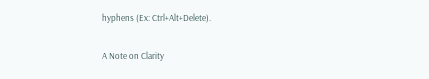hyphens (Ex: Ctrl+Alt+Delete).

A Note on Clarity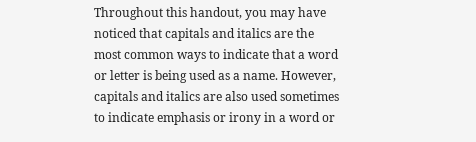Throughout this handout, you may have noticed that capitals and italics are the most common ways to indicate that a word or letter is being used as a name. However, capitals and italics are also used sometimes to indicate emphasis or irony in a word or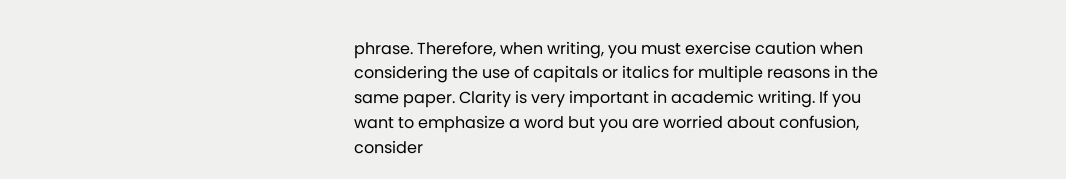phrase. Therefore, when writing, you must exercise caution when considering the use of capitals or italics for multiple reasons in the same paper. Clarity is very important in academic writing. If you want to emphasize a word but you are worried about confusion, consider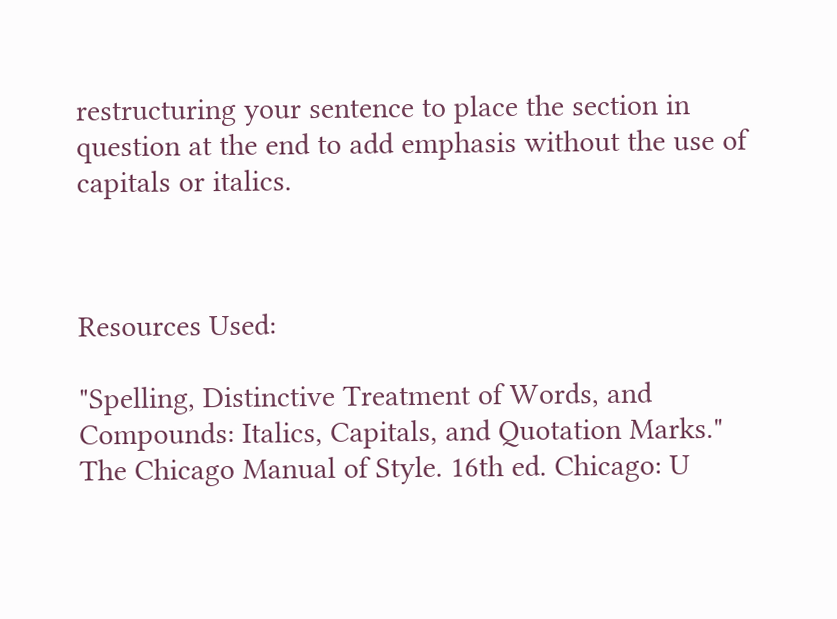restructuring your sentence to place the section in question at the end to add emphasis without the use of capitals or italics.



Resources Used:

"Spelling, Distinctive Treatment of Words, and Compounds: Italics, Capitals, and Quotation Marks." The Chicago Manual of Style. 16th ed. Chicago: U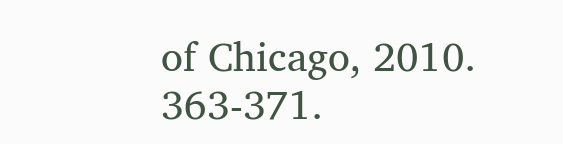of Chicago, 2010. 363-371.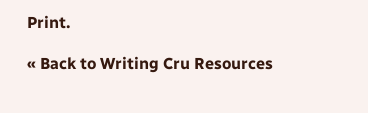Print.

« Back to Writing Cru Resources